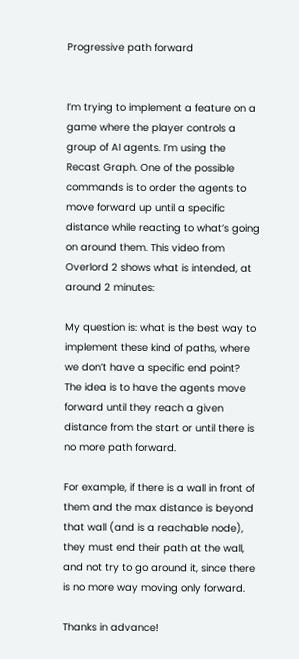Progressive path forward


I’m trying to implement a feature on a game where the player controls a group of AI agents. I’m using the Recast Graph. One of the possible commands is to order the agents to move forward up until a specific distance while reacting to what’s going on around them. This video from Overlord 2 shows what is intended, at around 2 minutes:

My question is: what is the best way to implement these kind of paths, where we don’t have a specific end point? The idea is to have the agents move forward until they reach a given distance from the start or until there is no more path forward.

For example, if there is a wall in front of them and the max distance is beyond that wall (and is a reachable node), they must end their path at the wall, and not try to go around it, since there is no more way moving only forward.

Thanks in advance!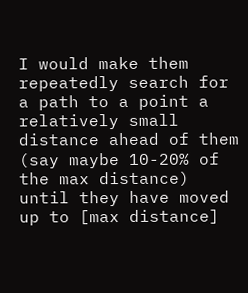I would make them repeatedly search for a path to a point a relatively small distance ahead of them (say maybe 10-20% of the max distance) until they have moved up to [max distance]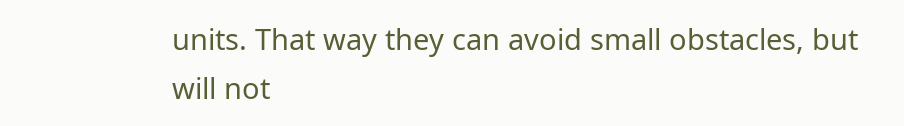units. That way they can avoid small obstacles, but will not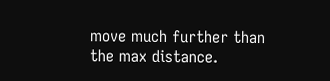move much further than the max distance.